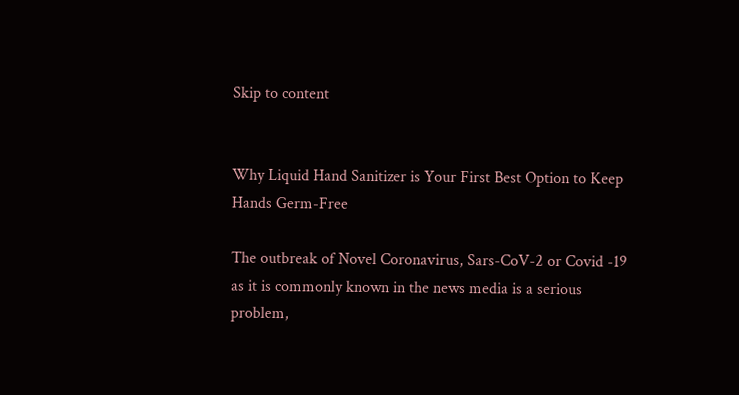Skip to content


Why Liquid Hand Sanitizer is Your First Best Option to Keep Hands Germ-Free

The outbreak of Novel Coronavirus, Sars-CoV-2 or Covid -19 as it is commonly known in the news media is a serious problem,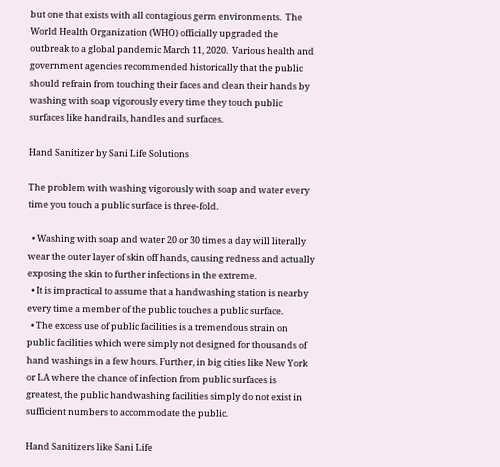but one that exists with all contagious germ environments.  The World Health Organization (WHO) officially upgraded the outbreak to a global pandemic March 11, 2020.  Various health and government agencies recommended historically that the public should refrain from touching their faces and clean their hands by washing with soap vigorously every time they touch public surfaces like handrails, handles and surfaces.

Hand Sanitizer by Sani Life Solutions

The problem with washing vigorously with soap and water every time you touch a public surface is three-fold.

  • Washing with soap and water 20 or 30 times a day will literally wear the outer layer of skin off hands, causing redness and actually exposing the skin to further infections in the extreme.
  • It is impractical to assume that a handwashing station is nearby every time a member of the public touches a public surface.
  • The excess use of public facilities is a tremendous strain on public facilities which were simply not designed for thousands of hand washings in a few hours. Further, in big cities like New York or LA where the chance of infection from public surfaces is greatest, the public handwashing facilities simply do not exist in sufficient numbers to accommodate the public.

Hand Sanitizers like Sani Life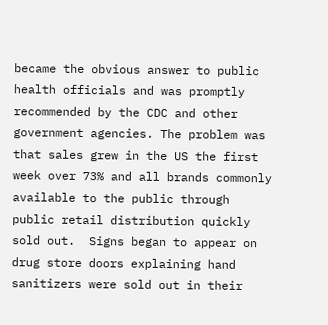became the obvious answer to public health officials and was promptly recommended by the CDC and other government agencies. The problem was that sales grew in the US the first week over 73% and all brands commonly available to the public through public retail distribution quickly sold out.  Signs began to appear on drug store doors explaining hand sanitizers were sold out in their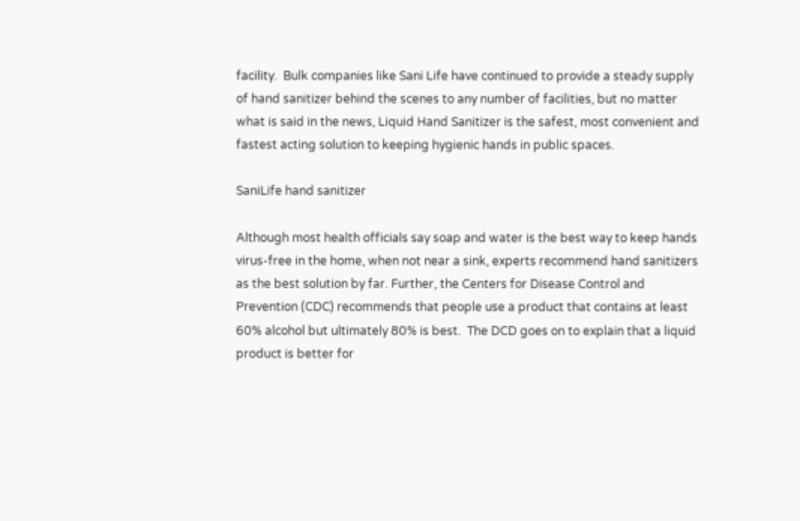facility.  Bulk companies like Sani Life have continued to provide a steady supply of hand sanitizer behind the scenes to any number of facilities, but no matter what is said in the news, Liquid Hand Sanitizer is the safest, most convenient and fastest acting solution to keeping hygienic hands in public spaces.

SaniLife hand sanitizer

Although most health officials say soap and water is the best way to keep hands virus-free in the home, when not near a sink, experts recommend hand sanitizers as the best solution by far. Further, the Centers for Disease Control and Prevention (CDC) recommends that people use a product that contains at least 60% alcohol but ultimately 80% is best.  The DCD goes on to explain that a liquid product is better for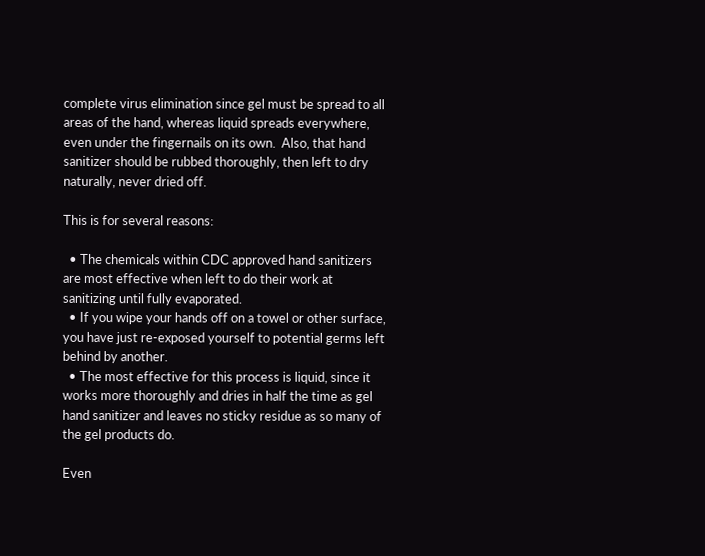complete virus elimination since gel must be spread to all areas of the hand, whereas liquid spreads everywhere, even under the fingernails on its own.  Also, that hand sanitizer should be rubbed thoroughly, then left to dry naturally, never dried off.

This is for several reasons:

  • The chemicals within CDC approved hand sanitizers are most effective when left to do their work at sanitizing until fully evaporated.
  • If you wipe your hands off on a towel or other surface, you have just re-exposed yourself to potential germs left behind by another.
  • The most effective for this process is liquid, since it works more thoroughly and dries in half the time as gel hand sanitizer and leaves no sticky residue as so many of the gel products do.

Even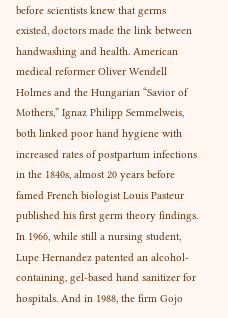before scientists knew that germs existed, doctors made the link between handwashing and health. American medical reformer Oliver Wendell Holmes and the Hungarian “Savior of Mothers,” Ignaz Philipp Semmelweis, both linked poor hand hygiene with increased rates of postpartum infections in the 1840s, almost 20 years before famed French biologist Louis Pasteur published his first germ theory findings. In 1966, while still a nursing student, Lupe Hernandez patented an alcohol-containing, gel-based hand sanitizer for hospitals. And in 1988, the firm Gojo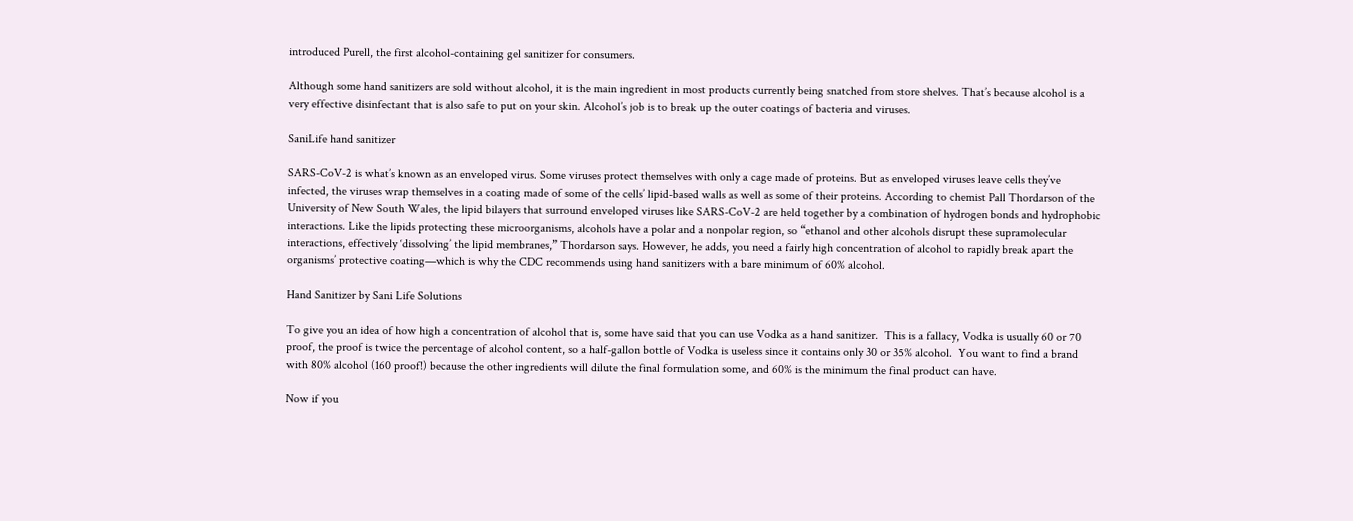introduced Purell, the first alcohol-containing gel sanitizer for consumers.

Although some hand sanitizers are sold without alcohol, it is the main ingredient in most products currently being snatched from store shelves. That’s because alcohol is a very effective disinfectant that is also safe to put on your skin. Alcohol’s job is to break up the outer coatings of bacteria and viruses.

SaniLife hand sanitizer

SARS-CoV-2 is what’s known as an enveloped virus. Some viruses protect themselves with only a cage made of proteins. But as enveloped viruses leave cells they’ve infected, the viruses wrap themselves in a coating made of some of the cells’ lipid-based walls as well as some of their proteins. According to chemist Pall Thordarson of the University of New South Wales, the lipid bilayers that surround enveloped viruses like SARS-CoV-2 are held together by a combination of hydrogen bonds and hydrophobic interactions. Like the lipids protecting these microorganisms, alcohols have a polar and a nonpolar region, so “ethanol and other alcohols disrupt these supramolecular interactions, effectively ‘dissolving’ the lipid membranes,” Thordarson says. However, he adds, you need a fairly high concentration of alcohol to rapidly break apart the organisms’ protective coating—which is why the CDC recommends using hand sanitizers with a bare minimum of 60% alcohol.

Hand Sanitizer by Sani Life Solutions

To give you an idea of how high a concentration of alcohol that is, some have said that you can use Vodka as a hand sanitizer.  This is a fallacy, Vodka is usually 60 or 70 proof, the proof is twice the percentage of alcohol content, so a half-gallon bottle of Vodka is useless since it contains only 30 or 35% alcohol.  You want to find a brand with 80% alcohol (160 proof!) because the other ingredients will dilute the final formulation some, and 60% is the minimum the final product can have.

Now if you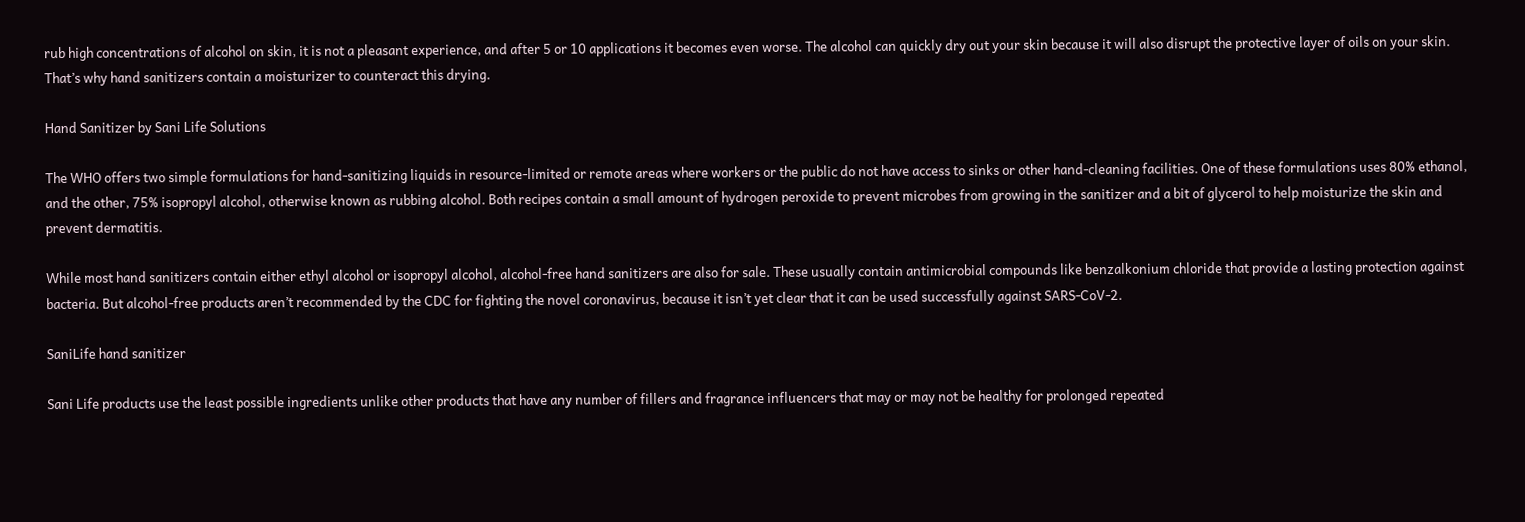rub high concentrations of alcohol on skin, it is not a pleasant experience, and after 5 or 10 applications it becomes even worse. The alcohol can quickly dry out your skin because it will also disrupt the protective layer of oils on your skin. That’s why hand sanitizers contain a moisturizer to counteract this drying.

Hand Sanitizer by Sani Life Solutions

The WHO offers two simple formulations for hand-sanitizing liquids in resource-limited or remote areas where workers or the public do not have access to sinks or other hand-cleaning facilities. One of these formulations uses 80% ethanol, and the other, 75% isopropyl alcohol, otherwise known as rubbing alcohol. Both recipes contain a small amount of hydrogen peroxide to prevent microbes from growing in the sanitizer and a bit of glycerol to help moisturize the skin and prevent dermatitis.

While most hand sanitizers contain either ethyl alcohol or isopropyl alcohol, alcohol-free hand sanitizers are also for sale. These usually contain antimicrobial compounds like benzalkonium chloride that provide a lasting protection against bacteria. But alcohol-free products aren’t recommended by the CDC for fighting the novel coronavirus, because it isn’t yet clear that it can be used successfully against SARS-CoV-2.

SaniLife hand sanitizer

Sani Life products use the least possible ingredients unlike other products that have any number of fillers and fragrance influencers that may or may not be healthy for prolonged repeated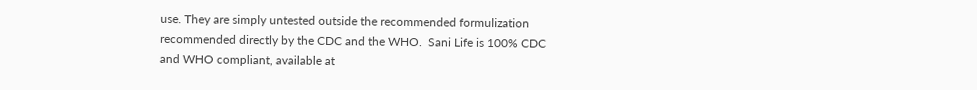use. They are simply untested outside the recommended formulization recommended directly by the CDC and the WHO.  Sani Life is 100% CDC and WHO compliant, available at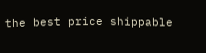the best price shippable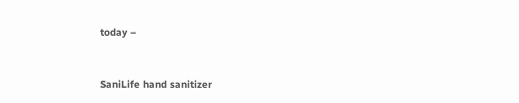today –



SaniLife hand sanitizer